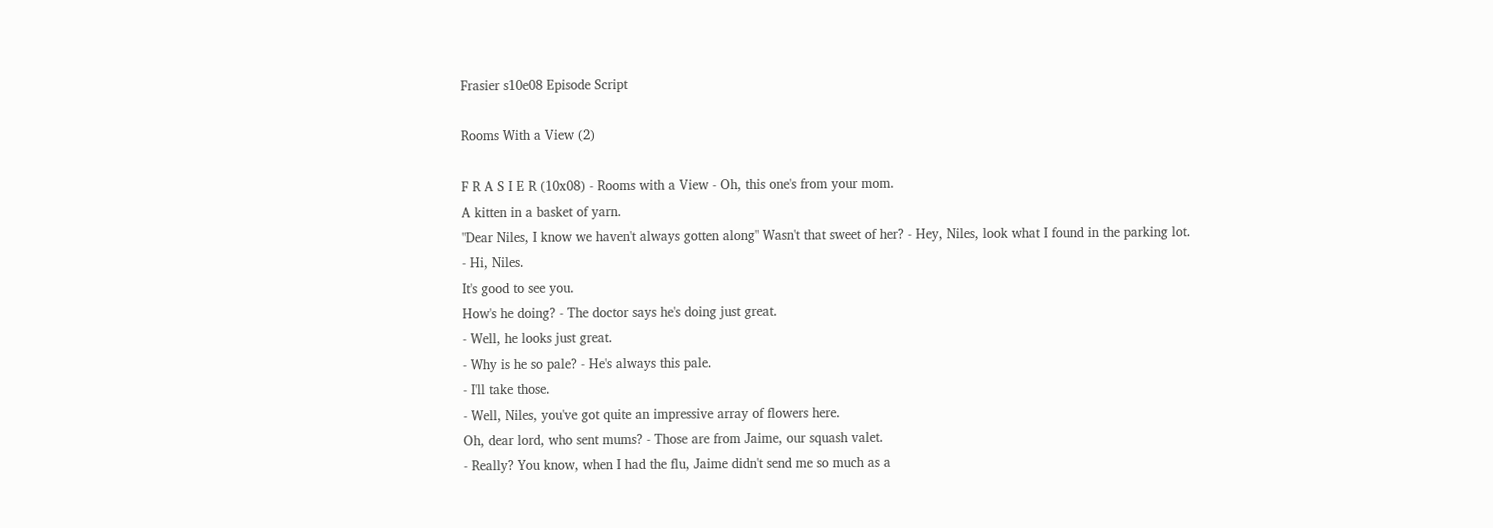Frasier s10e08 Episode Script

Rooms With a View (2)

F R A S I E R (10x08) - Rooms with a View - Oh, this one's from your mom.
A kitten in a basket of yarn.
"Dear Niles, I know we haven't always gotten along" Wasn't that sweet of her? - Hey, Niles, look what I found in the parking lot.
- Hi, Niles.
It's good to see you.
How's he doing? - The doctor says he's doing just great.
- Well, he looks just great.
- Why is he so pale? - He's always this pale.
- I'll take those.
- Well, Niles, you've got quite an impressive array of flowers here.
Oh, dear lord, who sent mums? - Those are from Jaime, our squash valet.
- Really? You know, when I had the flu, Jaime didn't send me so much as a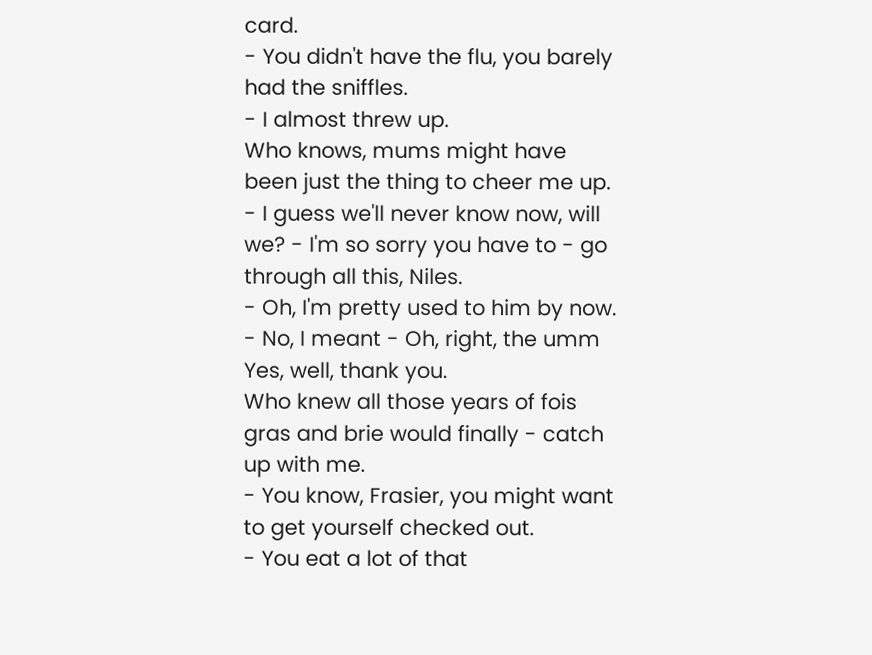card.
- You didn't have the flu, you barely had the sniffles.
- I almost threw up.
Who knows, mums might have been just the thing to cheer me up.
- I guess we'll never know now, will we? - I'm so sorry you have to - go through all this, Niles.
- Oh, I'm pretty used to him by now.
- No, I meant - Oh, right, the umm Yes, well, thank you.
Who knew all those years of fois gras and brie would finally - catch up with me.
- You know, Frasier, you might want to get yourself checked out.
- You eat a lot of that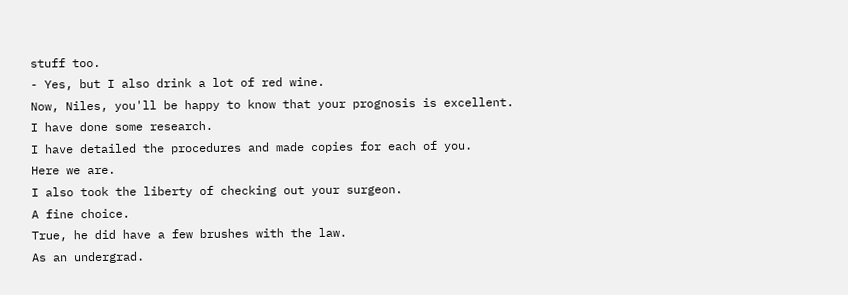stuff too.
- Yes, but I also drink a lot of red wine.
Now, Niles, you'll be happy to know that your prognosis is excellent.
I have done some research.
I have detailed the procedures and made copies for each of you.
Here we are.
I also took the liberty of checking out your surgeon.
A fine choice.
True, he did have a few brushes with the law.
As an undergrad.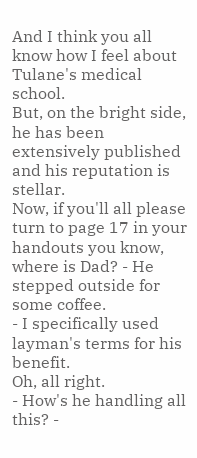And I think you all know how I feel about Tulane's medical school.
But, on the bright side, he has been extensively published and his reputation is stellar.
Now, if you'll all please turn to page 17 in your handouts you know, where is Dad? - He stepped outside for some coffee.
- I specifically used layman's terms for his benefit.
Oh, all right.
- How's he handling all this? -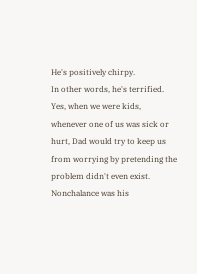He's positively chirpy.
In other words, he's terrified.
Yes, when we were kids, whenever one of us was sick or hurt, Dad would try to keep us from worrying by pretending the problem didn't even exist.
Nonchalance was his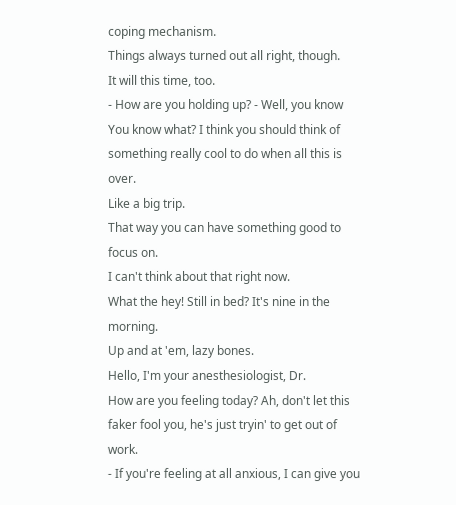coping mechanism.
Things always turned out all right, though.
It will this time, too.
- How are you holding up? - Well, you know You know what? I think you should think of something really cool to do when all this is over.
Like a big trip.
That way you can have something good to focus on.
I can't think about that right now.
What the hey! Still in bed? It's nine in the morning.
Up and at 'em, lazy bones.
Hello, I'm your anesthesiologist, Dr.
How are you feeling today? Ah, don't let this faker fool you, he's just tryin' to get out of work.
- If you're feeling at all anxious, I can give you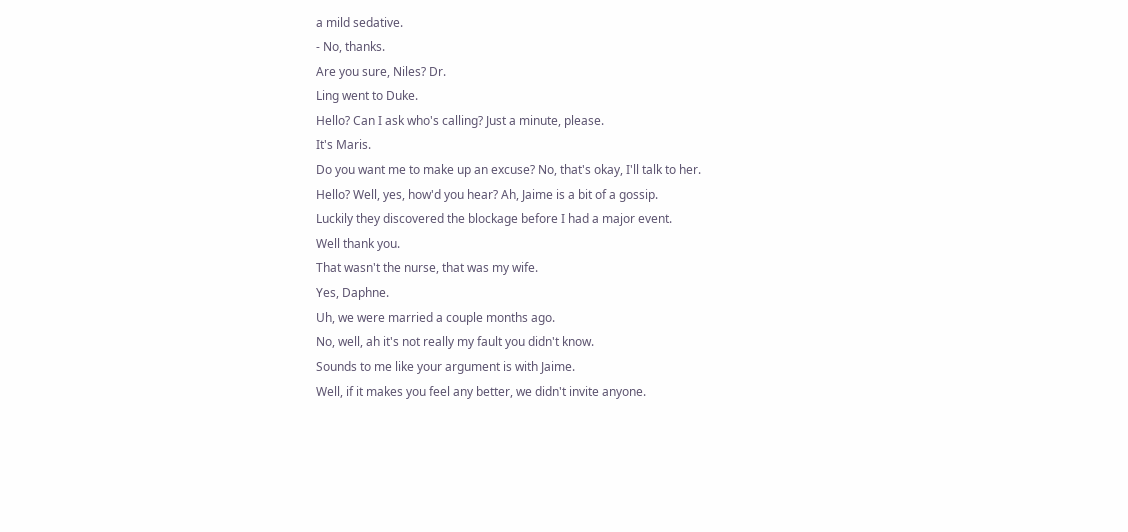a mild sedative.
- No, thanks.
Are you sure, Niles? Dr.
Ling went to Duke.
Hello? Can I ask who's calling? Just a minute, please.
It's Maris.
Do you want me to make up an excuse? No, that's okay, I'll talk to her.
Hello? Well, yes, how'd you hear? Ah, Jaime is a bit of a gossip.
Luckily they discovered the blockage before I had a major event.
Well thank you.
That wasn't the nurse, that was my wife.
Yes, Daphne.
Uh, we were married a couple months ago.
No, well, ah it's not really my fault you didn't know.
Sounds to me like your argument is with Jaime.
Well, if it makes you feel any better, we didn't invite anyone.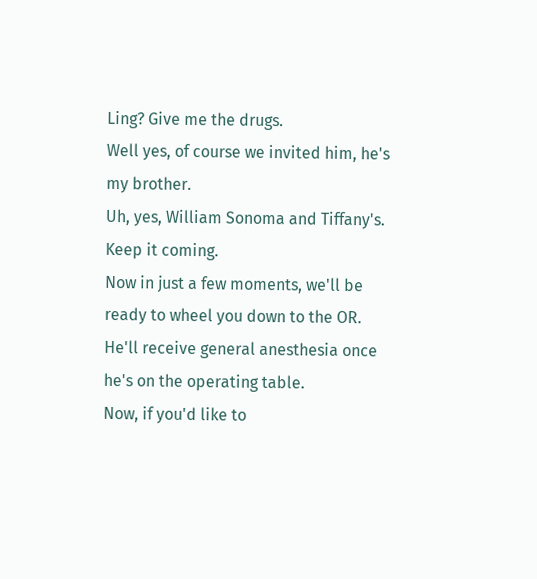Ling? Give me the drugs.
Well yes, of course we invited him, he's my brother.
Uh, yes, William Sonoma and Tiffany's.
Keep it coming.
Now in just a few moments, we'll be ready to wheel you down to the OR.
He'll receive general anesthesia once he's on the operating table.
Now, if you'd like to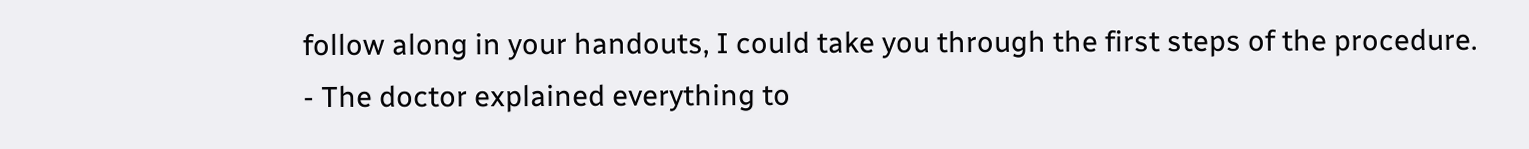follow along in your handouts, I could take you through the first steps of the procedure.
- The doctor explained everything to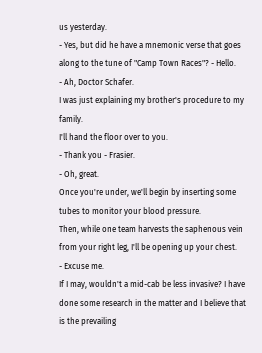us yesterday.
- Yes, but did he have a mnemonic verse that goes along to the tune of "Camp Town Races"? - Hello.
- Ah, Doctor Schafer.
I was just explaining my brother's procedure to my family.
I'll hand the floor over to you.
- Thank you - Frasier.
- Oh, great.
Once you're under, we'll begin by inserting some tubes to monitor your blood pressure.
Then, while one team harvests the saphenous vein from your right leg, I'll be opening up your chest.
- Excuse me.
If I may, wouldn't a mid-cab be less invasive? I have done some research in the matter and I believe that is the prevailing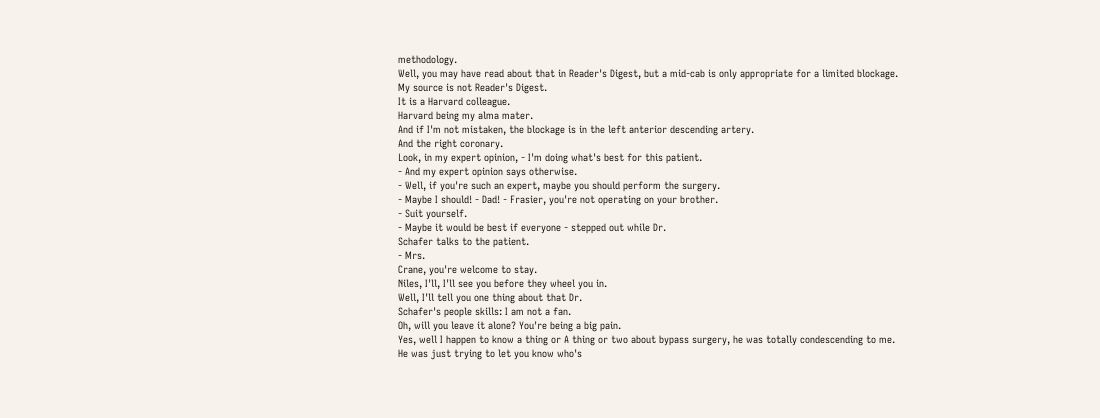methodology.
Well, you may have read about that in Reader's Digest, but a mid-cab is only appropriate for a limited blockage.
My source is not Reader's Digest.
It is a Harvard colleague.
Harvard being my alma mater.
And if I'm not mistaken, the blockage is in the left anterior descending artery.
And the right coronary.
Look, in my expert opinion, - I'm doing what's best for this patient.
- And my expert opinion says otherwise.
- Well, if you're such an expert, maybe you should perform the surgery.
- Maybe I should! - Dad! - Frasier, you're not operating on your brother.
- Suit yourself.
- Maybe it would be best if everyone - stepped out while Dr.
Schafer talks to the patient.
- Mrs.
Crane, you're welcome to stay.
Niles, I'll, I'll see you before they wheel you in.
Well, I'll tell you one thing about that Dr.
Schafer's people skills: I am not a fan.
Oh, will you leave it alone? You're being a big pain.
Yes, well I happen to know a thing or A thing or two about bypass surgery, he was totally condescending to me.
He was just trying to let you know who's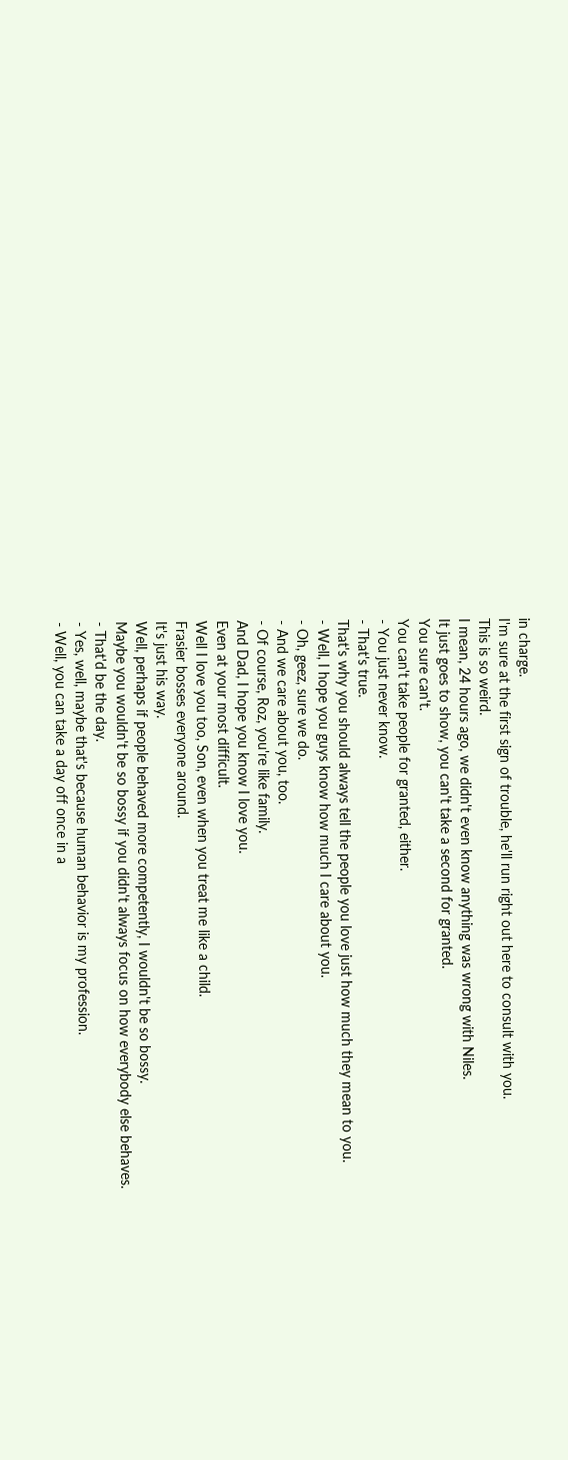in charge.
I'm sure at the first sign of trouble, he'll run right out here to consult with you.
This is so weird.
I mean, 24 hours ago, we didn't even know anything was wrong with Niles.
It just goes to show, you can't take a second for granted.
You sure can't.
You can't take people for granted, either.
- You just never know.
- That's true.
That's why you should always tell the people you love just how much they mean to you.
- Well, I hope you guys know how much I care about you.
- Oh, geez, sure we do.
- And we care about you, too.
- Of course, Roz, you're like family.
And Dad, I hope you know I love you.
Even at your most difficult.
Well I love you too, Son, even when you treat me like a child.
Frasier bosses everyone around.
It's just his way.
Well, perhaps if people behaved more competently, I wouldn't be so bossy.
Maybe you wouldn't be so bossy if you didn't always focus on how everybody else behaves.
- That'd be the day.
- Yes, well, maybe that's because human behavior is my profession.
- Well, you can take a day off once in a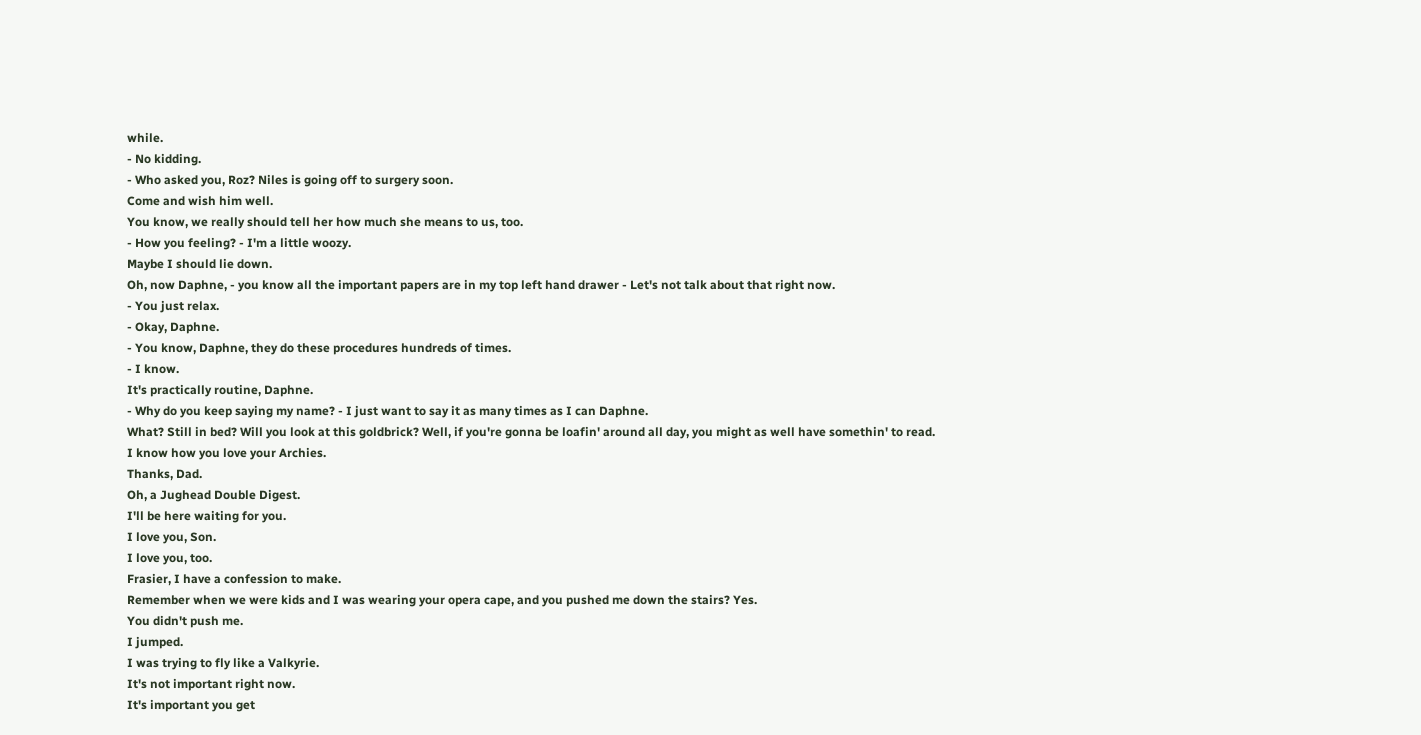while.
- No kidding.
- Who asked you, Roz? Niles is going off to surgery soon.
Come and wish him well.
You know, we really should tell her how much she means to us, too.
- How you feeling? - I'm a little woozy.
Maybe I should lie down.
Oh, now Daphne, - you know all the important papers are in my top left hand drawer - Let's not talk about that right now.
- You just relax.
- Okay, Daphne.
- You know, Daphne, they do these procedures hundreds of times.
- I know.
It's practically routine, Daphne.
- Why do you keep saying my name? - I just want to say it as many times as I can Daphne.
What? Still in bed? Will you look at this goldbrick? Well, if you're gonna be loafin' around all day, you might as well have somethin' to read.
I know how you love your Archies.
Thanks, Dad.
Oh, a Jughead Double Digest.
I'll be here waiting for you.
I love you, Son.
I love you, too.
Frasier, I have a confession to make.
Remember when we were kids and I was wearing your opera cape, and you pushed me down the stairs? Yes.
You didn't push me.
I jumped.
I was trying to fly like a Valkyrie.
It's not important right now.
It's important you get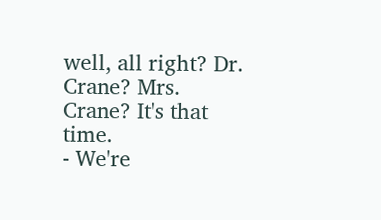well, all right? Dr.
Crane? Mrs.
Crane? It's that time.
- We're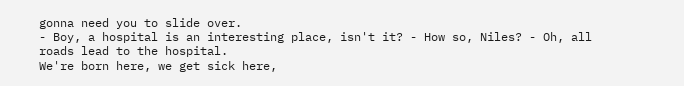gonna need you to slide over.
- Boy, a hospital is an interesting place, isn't it? - How so, Niles? - Oh, all roads lead to the hospital.
We're born here, we get sick here,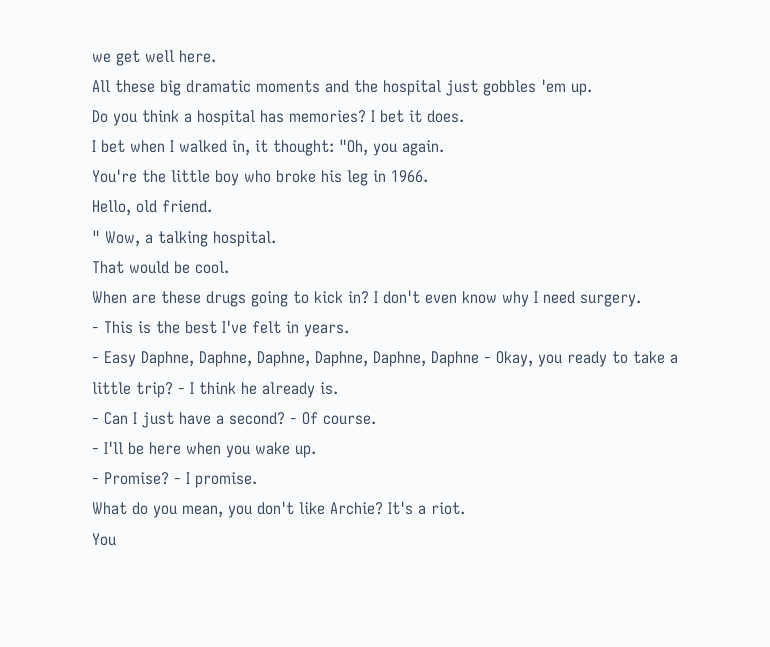we get well here.
All these big dramatic moments and the hospital just gobbles 'em up.
Do you think a hospital has memories? I bet it does.
I bet when I walked in, it thought: "Oh, you again.
You're the little boy who broke his leg in 1966.
Hello, old friend.
" Wow, a talking hospital.
That would be cool.
When are these drugs going to kick in? I don't even know why I need surgery.
- This is the best I've felt in years.
- Easy Daphne, Daphne, Daphne, Daphne, Daphne, Daphne - Okay, you ready to take a little trip? - I think he already is.
- Can I just have a second? - Of course.
- I'll be here when you wake up.
- Promise? - I promise.
What do you mean, you don't like Archie? It's a riot.
You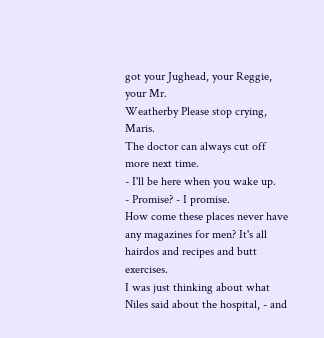got your Jughead, your Reggie, your Mr.
Weatherby Please stop crying, Maris.
The doctor can always cut off more next time.
- I'll be here when you wake up.
- Promise? - I promise.
How come these places never have any magazines for men? It's all hairdos and recipes and butt exercises.
I was just thinking about what Niles said about the hospital, - and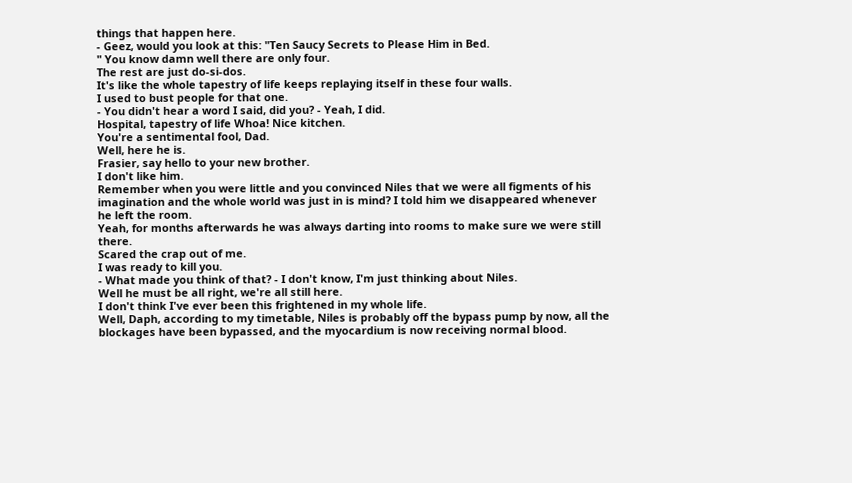things that happen here.
- Geez, would you look at this: "Ten Saucy Secrets to Please Him in Bed.
" You know damn well there are only four.
The rest are just do-si-dos.
It's like the whole tapestry of life keeps replaying itself in these four walls.
I used to bust people for that one.
- You didn't hear a word I said, did you? - Yeah, I did.
Hospital, tapestry of life Whoa! Nice kitchen.
You're a sentimental fool, Dad.
Well, here he is.
Frasier, say hello to your new brother.
I don't like him.
Remember when you were little and you convinced Niles that we were all figments of his imagination and the whole world was just in is mind? I told him we disappeared whenever he left the room.
Yeah, for months afterwards he was always darting into rooms to make sure we were still there.
Scared the crap out of me.
I was ready to kill you.
- What made you think of that? - I don't know, I'm just thinking about Niles.
Well he must be all right, we're all still here.
I don't think I've ever been this frightened in my whole life.
Well, Daph, according to my timetable, Niles is probably off the bypass pump by now, all the blockages have been bypassed, and the myocardium is now receiving normal blood.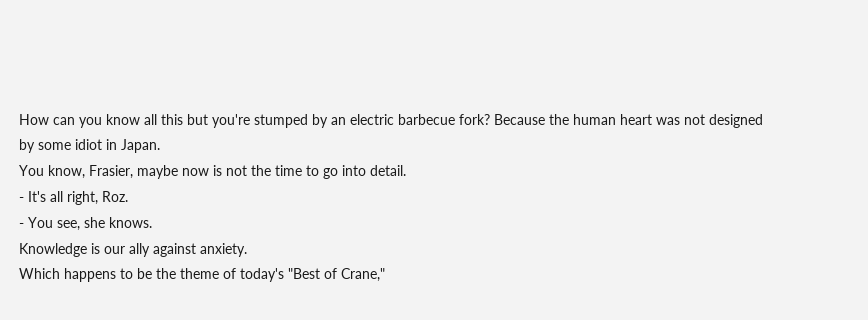How can you know all this but you're stumped by an electric barbecue fork? Because the human heart was not designed by some idiot in Japan.
You know, Frasier, maybe now is not the time to go into detail.
- It's all right, Roz.
- You see, she knows.
Knowledge is our ally against anxiety.
Which happens to be the theme of today's "Best of Crane,"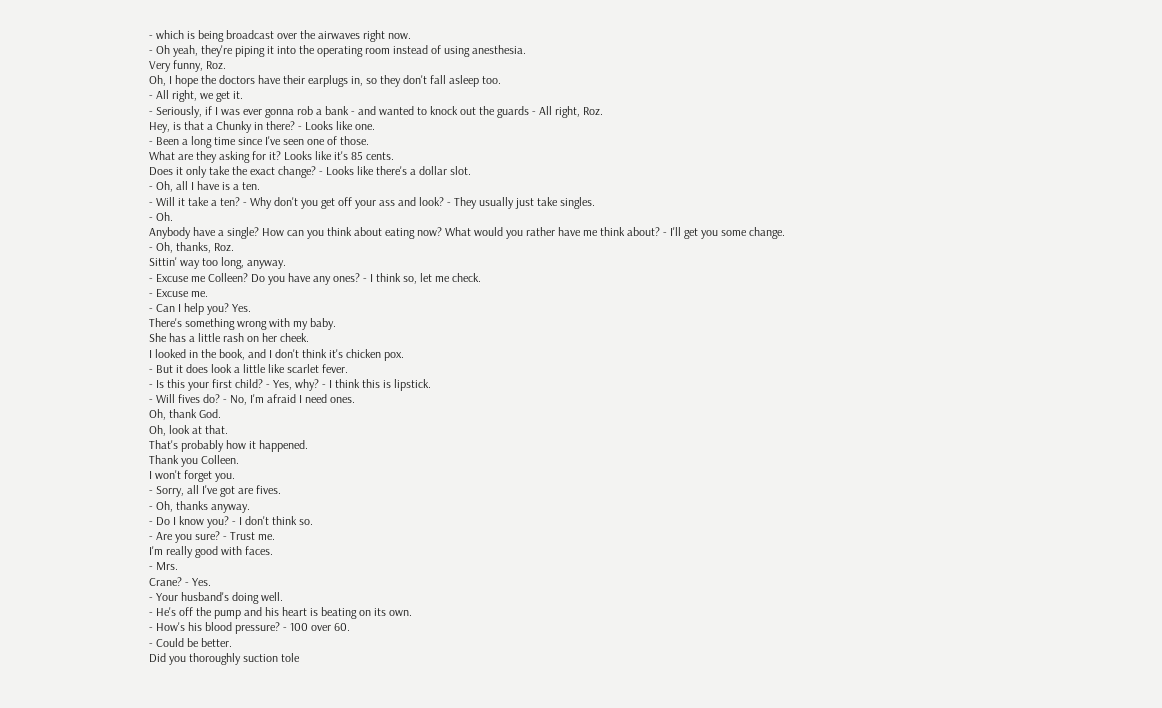- which is being broadcast over the airwaves right now.
- Oh yeah, they're piping it into the operating room instead of using anesthesia.
Very funny, Roz.
Oh, I hope the doctors have their earplugs in, so they don't fall asleep too.
- All right, we get it.
- Seriously, if I was ever gonna rob a bank - and wanted to knock out the guards - All right, Roz.
Hey, is that a Chunky in there? - Looks like one.
- Been a long time since I've seen one of those.
What are they asking for it? Looks like it's 85 cents.
Does it only take the exact change? - Looks like there's a dollar slot.
- Oh, all I have is a ten.
- Will it take a ten? - Why don't you get off your ass and look? - They usually just take singles.
- Oh.
Anybody have a single? How can you think about eating now? What would you rather have me think about? - I'll get you some change.
- Oh, thanks, Roz.
Sittin' way too long, anyway.
- Excuse me Colleen? Do you have any ones? - I think so, let me check.
- Excuse me.
- Can I help you? Yes.
There's something wrong with my baby.
She has a little rash on her cheek.
I looked in the book, and I don't think it's chicken pox.
- But it does look a little like scarlet fever.
- Is this your first child? - Yes, why? - I think this is lipstick.
- Will fives do? - No, I'm afraid I need ones.
Oh, thank God.
Oh, look at that.
That's probably how it happened.
Thank you Colleen.
I won't forget you.
- Sorry, all I've got are fives.
- Oh, thanks anyway.
- Do I know you? - I don't think so.
- Are you sure? - Trust me.
I'm really good with faces.
- Mrs.
Crane? - Yes.
- Your husband's doing well.
- He's off the pump and his heart is beating on its own.
- How's his blood pressure? - 100 over 60.
- Could be better.
Did you thoroughly suction tole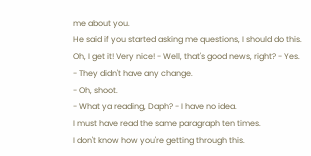me about you.
He said if you started asking me questions, I should do this.
Oh, I get it! Very nice! - Well, that's good news, right? - Yes.
- They didn't have any change.
- Oh, shoot.
- What ya reading, Daph? - I have no idea.
I must have read the same paragraph ten times.
I don't know how you're getting through this.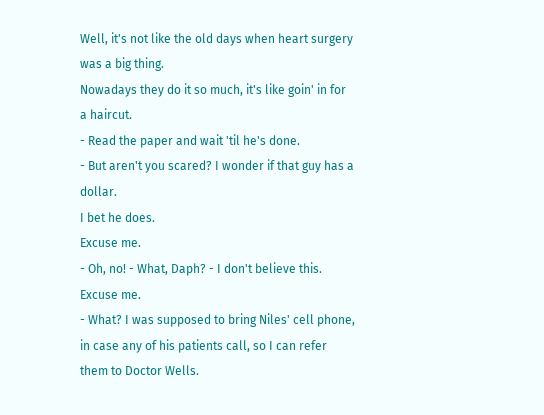Well, it's not like the old days when heart surgery was a big thing.
Nowadays they do it so much, it's like goin' in for a haircut.
- Read the paper and wait 'til he's done.
- But aren't you scared? I wonder if that guy has a dollar.
I bet he does.
Excuse me.
- Oh, no! - What, Daph? - I don't believe this.
Excuse me.
- What? I was supposed to bring Niles' cell phone, in case any of his patients call, so I can refer them to Doctor Wells.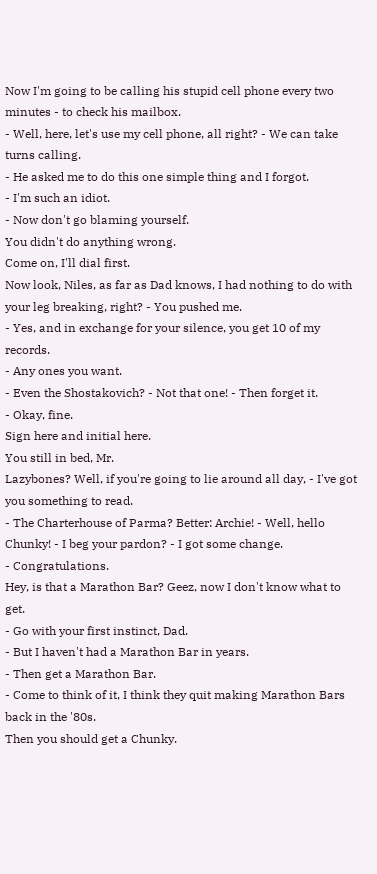Now I'm going to be calling his stupid cell phone every two minutes - to check his mailbox.
- Well, here, let's use my cell phone, all right? - We can take turns calling.
- He asked me to do this one simple thing and I forgot.
- I'm such an idiot.
- Now don't go blaming yourself.
You didn't do anything wrong.
Come on, I'll dial first.
Now look, Niles, as far as Dad knows, I had nothing to do with your leg breaking, right? - You pushed me.
- Yes, and in exchange for your silence, you get 10 of my records.
- Any ones you want.
- Even the Shostakovich? - Not that one! - Then forget it.
- Okay, fine.
Sign here and initial here.
You still in bed, Mr.
Lazybones? Well, if you're going to lie around all day, - I've got you something to read.
- The Charterhouse of Parma? Better: Archie! - Well, hello Chunky! - I beg your pardon? - I got some change.
- Congratulations.
Hey, is that a Marathon Bar? Geez, now I don't know what to get.
- Go with your first instinct, Dad.
- But I haven't had a Marathon Bar in years.
- Then get a Marathon Bar.
- Come to think of it, I think they quit making Marathon Bars back in the '80s.
Then you should get a Chunky.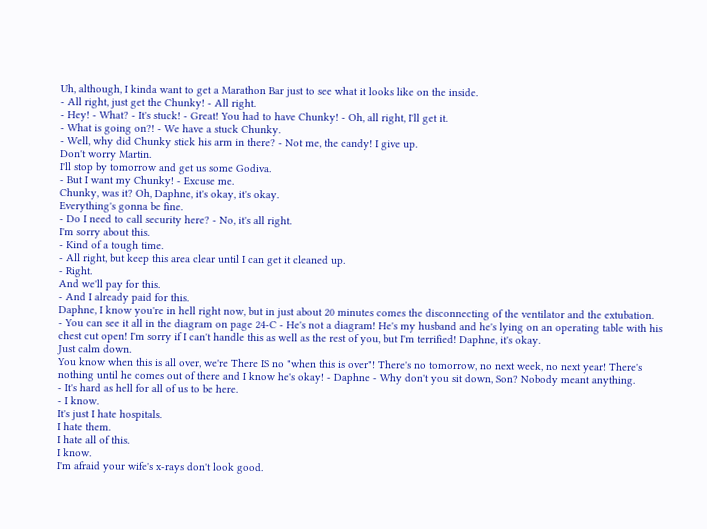Uh, although, I kinda want to get a Marathon Bar just to see what it looks like on the inside.
- All right, just get the Chunky! - All right.
- Hey! - What? - It's stuck! - Great! You had to have Chunky! - Oh, all right, I'll get it.
- What is going on?! - We have a stuck Chunky.
- Well, why did Chunky stick his arm in there? - Not me, the candy! I give up.
Don't worry Martin.
I'll stop by tomorrow and get us some Godiva.
- But I want my Chunky! - Excuse me.
Chunky, was it? Oh, Daphne, it's okay, it's okay.
Everything's gonna be fine.
- Do I need to call security here? - No, it's all right.
I'm sorry about this.
- Kind of a tough time.
- All right, but keep this area clear until I can get it cleaned up.
- Right.
And we'll pay for this.
- And I already paid for this.
Daphne, I know you're in hell right now, but in just about 20 minutes comes the disconnecting of the ventilator and the extubation.
- You can see it all in the diagram on page 24-C - He's not a diagram! He's my husband and he's lying on an operating table with his chest cut open! I'm sorry if I can't handle this as well as the rest of you, but I'm terrified! Daphne, it's okay.
Just calm down.
You know when this is all over, we're There IS no "when this is over"! There's no tomorrow, no next week, no next year! There's nothing until he comes out of there and I know he's okay! - Daphne - Why don't you sit down, Son? Nobody meant anything.
- It's hard as hell for all of us to be here.
- I know.
It's just I hate hospitals.
I hate them.
I hate all of this.
I know.
I'm afraid your wife's x-rays don't look good.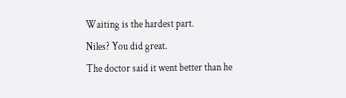Waiting is the hardest part.
Niles? You did great.
The doctor said it went better than he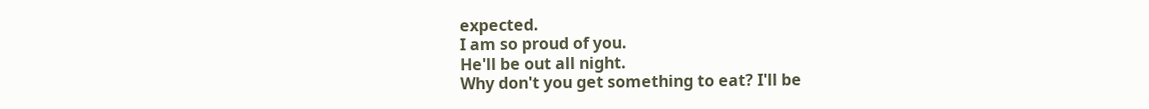expected.
I am so proud of you.
He'll be out all night.
Why don't you get something to eat? I'll be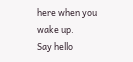here when you wake up.
Say hello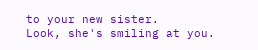to your new sister.
Look, she's smiling at you.